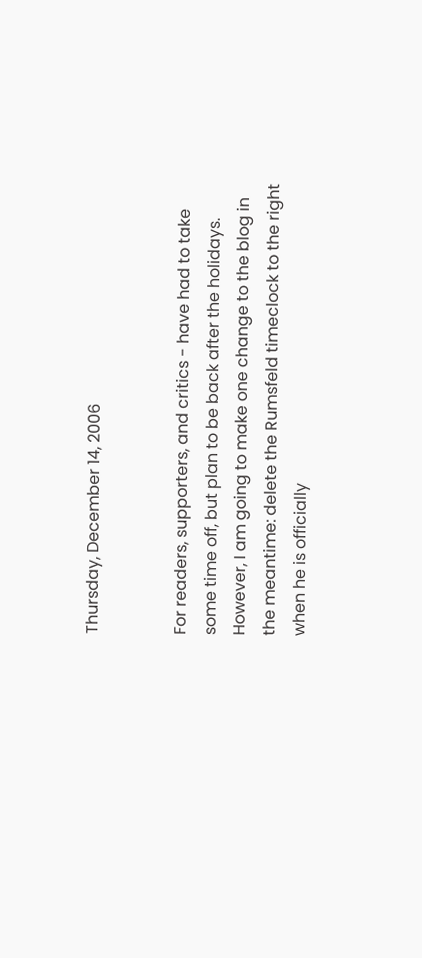Thursday, December 14, 2006


For readers, supporters, and critics - have had to take some time off, but plan to be back after the holidays. However, I am going to make one change to the blog in the meantime: delete the Rumsfeld timeclock to the right when he is officially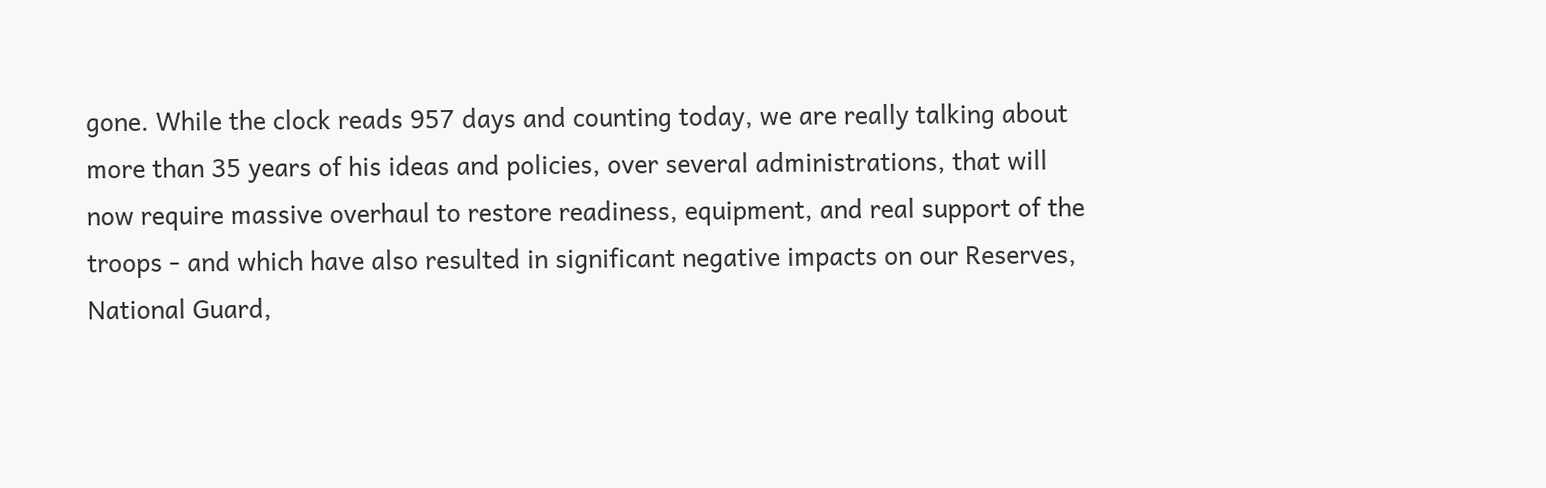gone. While the clock reads 957 days and counting today, we are really talking about more than 35 years of his ideas and policies, over several administrations, that will now require massive overhaul to restore readiness, equipment, and real support of the troops - and which have also resulted in significant negative impacts on our Reserves, National Guard,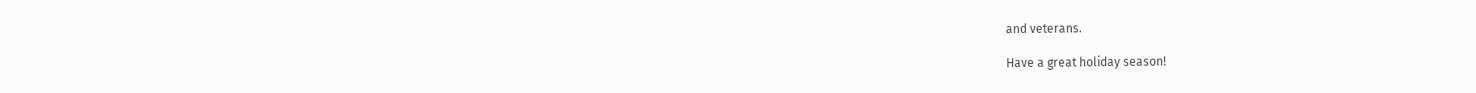and veterans.

Have a great holiday season!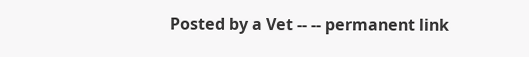Posted by a Vet -- -- permanent link